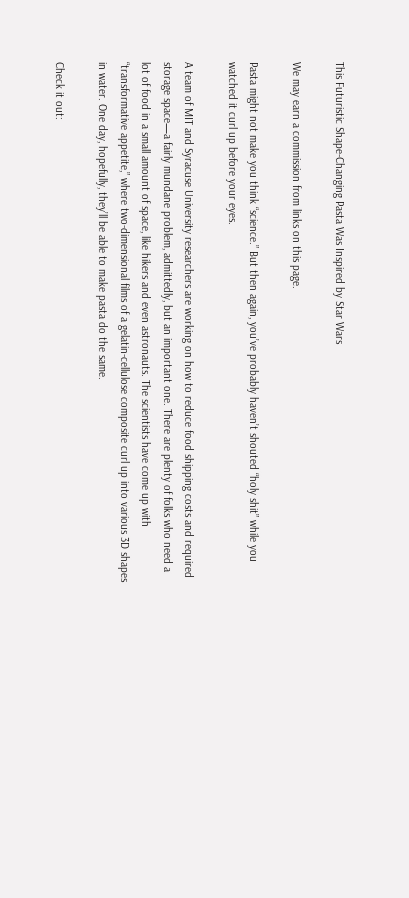This Futuristic Shape-Changing Pasta Was Inspired by Star Wars

We may earn a commission from links on this page.

Pasta might not make you think “science.” But then again, you’ve probably haven’t shouted “holy shit” while you watched it curl up before your eyes.

A team of MIT and Syracuse University researchers are working on how to reduce food shipping costs and required storage space—a fairly mundane problem, admittedly, but an important one. There are plenty of folks who need a lot of food in a small amount of space, like hikers and even astronauts. The scientists have come up with “transformative appetite,” where two-dimensional films of a gelatin-cellulose composite curl up into various 3D shapes in water. One day, hopefully, they’ll be able to make pasta do the same.

Check it out: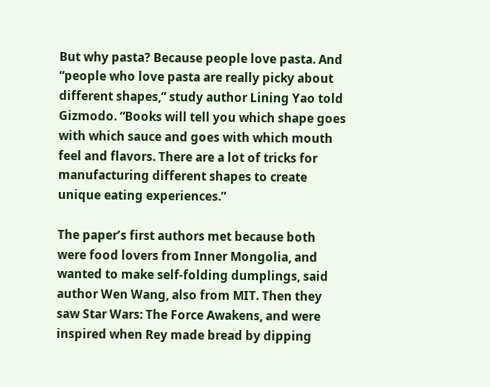But why pasta? Because people love pasta. And “people who love pasta are really picky about different shapes,” study author Lining Yao told Gizmodo. “Books will tell you which shape goes with which sauce and goes with which mouth feel and flavors. There are a lot of tricks for manufacturing different shapes to create unique eating experiences.”

The paper’s first authors met because both were food lovers from Inner Mongolia, and wanted to make self-folding dumplings, said author Wen Wang, also from MIT. Then they saw Star Wars: The Force Awakens, and were inspired when Rey made bread by dipping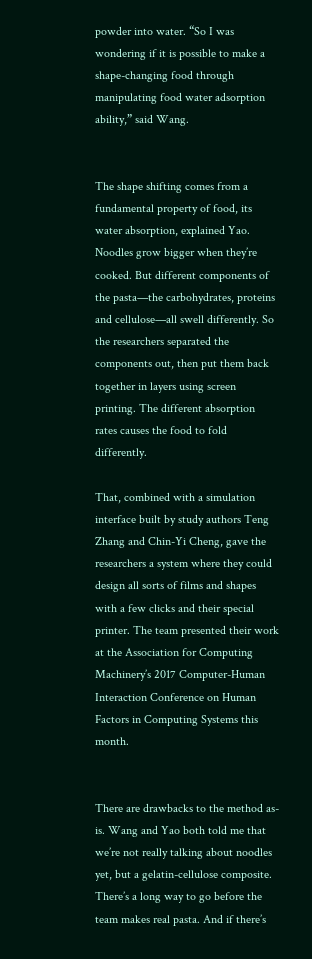powder into water. “So I was wondering if it is possible to make a shape-changing food through manipulating food water adsorption ability,” said Wang.


The shape shifting comes from a fundamental property of food, its water absorption, explained Yao. Noodles grow bigger when they’re cooked. But different components of the pasta—the carbohydrates, proteins and cellulose—all swell differently. So the researchers separated the components out, then put them back together in layers using screen printing. The different absorption rates causes the food to fold differently.

That, combined with a simulation interface built by study authors Teng Zhang and Chin-Yi Cheng, gave the researchers a system where they could design all sorts of films and shapes with a few clicks and their special printer. The team presented their work at the Association for Computing Machinery’s 2017 Computer-Human Interaction Conference on Human Factors in Computing Systems this month.


There are drawbacks to the method as-is. Wang and Yao both told me that we’re not really talking about noodles yet, but a gelatin-cellulose composite. There’s a long way to go before the team makes real pasta. And if there’s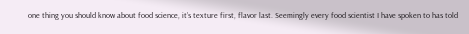one thing you should know about food science, it’s texture first, flavor last. Seemingly every food scientist I have spoken to has told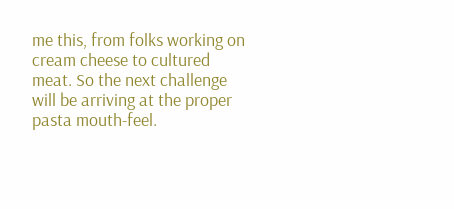me this, from folks working on cream cheese to cultured meat. So the next challenge will be arriving at the proper pasta mouth-feel.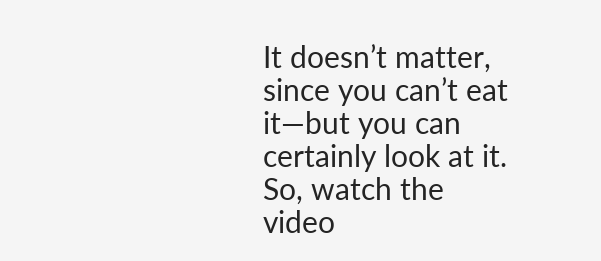It doesn’t matter, since you can’t eat it—but you can certainly look at it. So, watch the video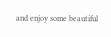and enjoy some beautiful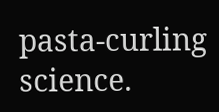pasta-curling science.